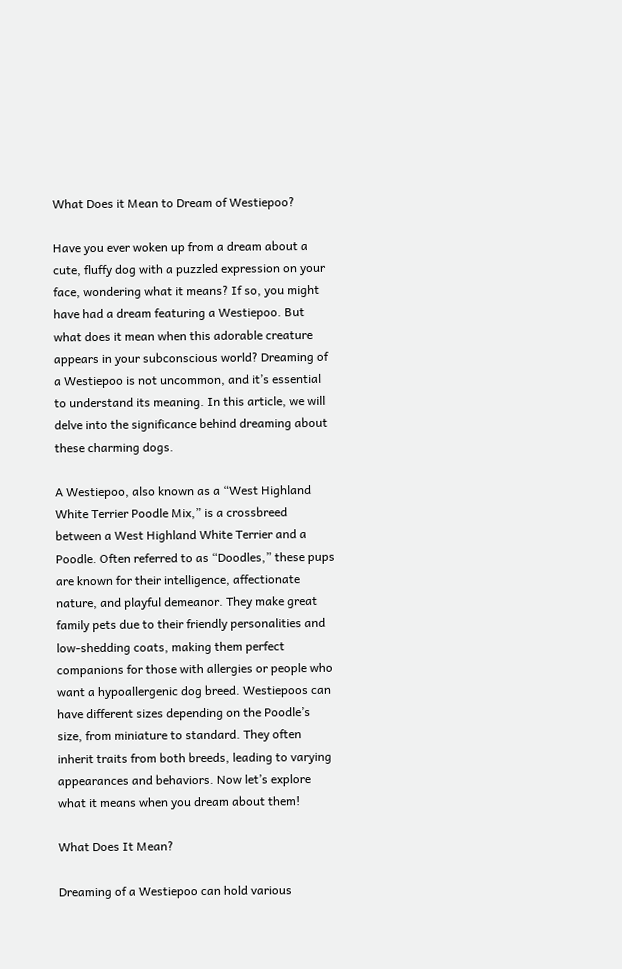What Does it Mean to Dream of Westiepoo?

Have you ever woken up from a dream about a cute, fluffy dog with a puzzled expression on your face, wondering what it means? If so, you might have had a dream featuring a Westiepoo. But what does it mean when this adorable creature appears in your subconscious world? Dreaming of a Westiepoo is not uncommon, and it’s essential to understand its meaning. In this article, we will delve into the significance behind dreaming about these charming dogs.

A Westiepoo, also known as a “West Highland White Terrier Poodle Mix,” is a crossbreed between a West Highland White Terrier and a Poodle. Often referred to as “Doodles,” these pups are known for their intelligence, affectionate nature, and playful demeanor. They make great family pets due to their friendly personalities and low-shedding coats, making them perfect companions for those with allergies or people who want a hypoallergenic dog breed. Westiepoos can have different sizes depending on the Poodle’s size, from miniature to standard. They often inherit traits from both breeds, leading to varying appearances and behaviors. Now let’s explore what it means when you dream about them!

What Does It Mean?

Dreaming of a Westiepoo can hold various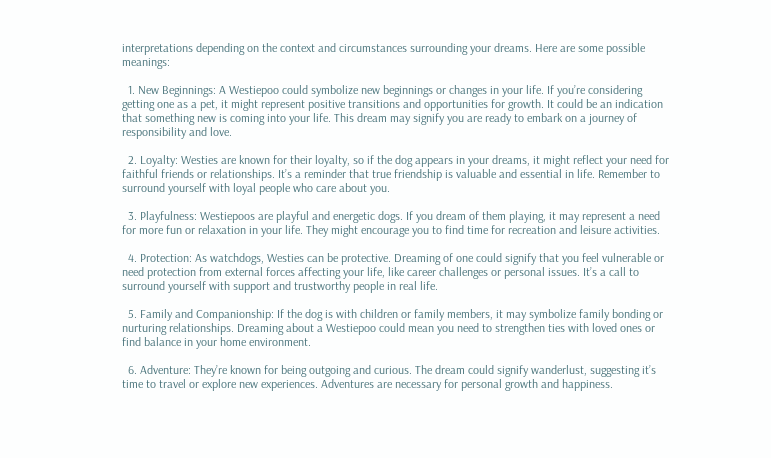interpretations depending on the context and circumstances surrounding your dreams. Here are some possible meanings:

  1. New Beginnings: A Westiepoo could symbolize new beginnings or changes in your life. If you’re considering getting one as a pet, it might represent positive transitions and opportunities for growth. It could be an indication that something new is coming into your life. This dream may signify you are ready to embark on a journey of responsibility and love.

  2. Loyalty: Westies are known for their loyalty, so if the dog appears in your dreams, it might reflect your need for faithful friends or relationships. It’s a reminder that true friendship is valuable and essential in life. Remember to surround yourself with loyal people who care about you.

  3. Playfulness: Westiepoos are playful and energetic dogs. If you dream of them playing, it may represent a need for more fun or relaxation in your life. They might encourage you to find time for recreation and leisure activities.

  4. Protection: As watchdogs, Westies can be protective. Dreaming of one could signify that you feel vulnerable or need protection from external forces affecting your life, like career challenges or personal issues. It’s a call to surround yourself with support and trustworthy people in real life.

  5. Family and Companionship: If the dog is with children or family members, it may symbolize family bonding or nurturing relationships. Dreaming about a Westiepoo could mean you need to strengthen ties with loved ones or find balance in your home environment.

  6. Adventure: They’re known for being outgoing and curious. The dream could signify wanderlust, suggesting it’s time to travel or explore new experiences. Adventures are necessary for personal growth and happiness.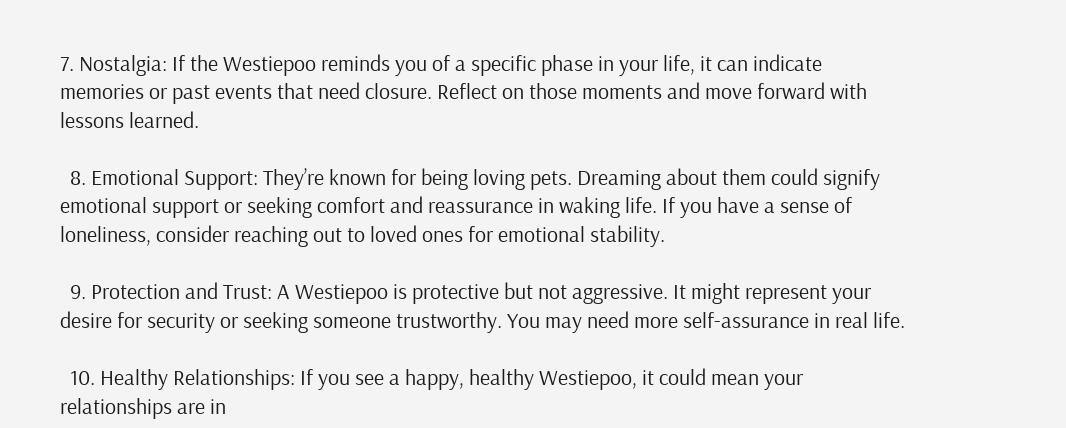7. Nostalgia: If the Westiepoo reminds you of a specific phase in your life, it can indicate memories or past events that need closure. Reflect on those moments and move forward with lessons learned.

  8. Emotional Support: They’re known for being loving pets. Dreaming about them could signify emotional support or seeking comfort and reassurance in waking life. If you have a sense of loneliness, consider reaching out to loved ones for emotional stability.

  9. Protection and Trust: A Westiepoo is protective but not aggressive. It might represent your desire for security or seeking someone trustworthy. You may need more self-assurance in real life.

  10. Healthy Relationships: If you see a happy, healthy Westiepoo, it could mean your relationships are in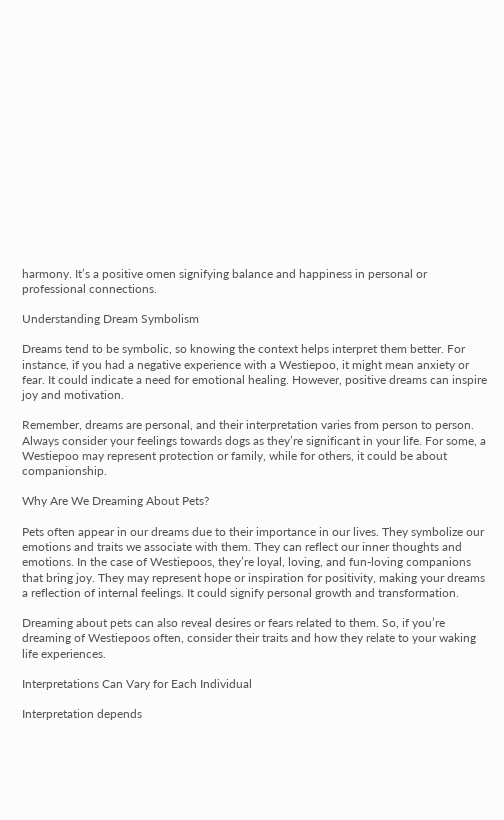harmony. It’s a positive omen signifying balance and happiness in personal or professional connections.

Understanding Dream Symbolism

Dreams tend to be symbolic, so knowing the context helps interpret them better. For instance, if you had a negative experience with a Westiepoo, it might mean anxiety or fear. It could indicate a need for emotional healing. However, positive dreams can inspire joy and motivation.

Remember, dreams are personal, and their interpretation varies from person to person. Always consider your feelings towards dogs as they’re significant in your life. For some, a Westiepoo may represent protection or family, while for others, it could be about companionship.

Why Are We Dreaming About Pets?

Pets often appear in our dreams due to their importance in our lives. They symbolize our emotions and traits we associate with them. They can reflect our inner thoughts and emotions. In the case of Westiepoos, they’re loyal, loving, and fun-loving companions that bring joy. They may represent hope or inspiration for positivity, making your dreams a reflection of internal feelings. It could signify personal growth and transformation.

Dreaming about pets can also reveal desires or fears related to them. So, if you’re dreaming of Westiepoos often, consider their traits and how they relate to your waking life experiences.

Interpretations Can Vary for Each Individual

Interpretation depends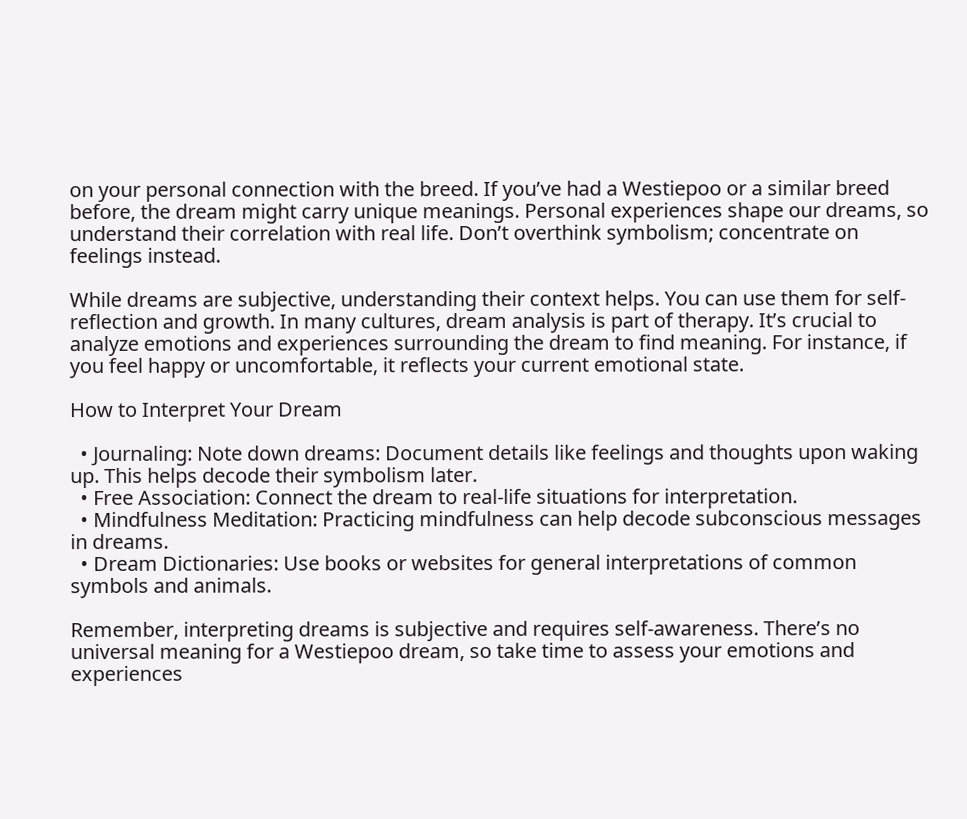on your personal connection with the breed. If you’ve had a Westiepoo or a similar breed before, the dream might carry unique meanings. Personal experiences shape our dreams, so understand their correlation with real life. Don’t overthink symbolism; concentrate on feelings instead.

While dreams are subjective, understanding their context helps. You can use them for self-reflection and growth. In many cultures, dream analysis is part of therapy. It’s crucial to analyze emotions and experiences surrounding the dream to find meaning. For instance, if you feel happy or uncomfortable, it reflects your current emotional state.

How to Interpret Your Dream

  • Journaling: Note down dreams: Document details like feelings and thoughts upon waking up. This helps decode their symbolism later.
  • Free Association: Connect the dream to real-life situations for interpretation.
  • Mindfulness Meditation: Practicing mindfulness can help decode subconscious messages in dreams.
  • Dream Dictionaries: Use books or websites for general interpretations of common symbols and animals.

Remember, interpreting dreams is subjective and requires self-awareness. There’s no universal meaning for a Westiepoo dream, so take time to assess your emotions and experiences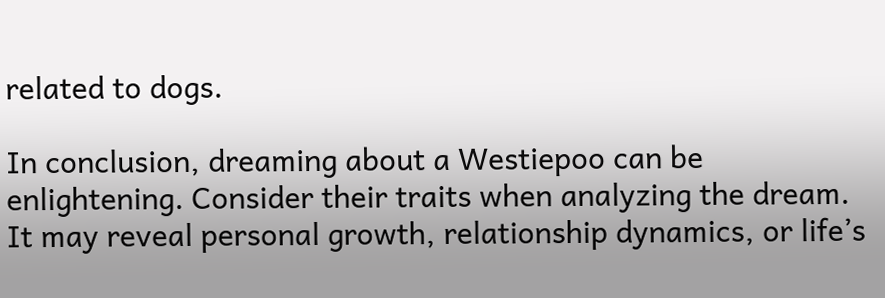related to dogs.

In conclusion, dreaming about a Westiepoo can be enlightening. Consider their traits when analyzing the dream. It may reveal personal growth, relationship dynamics, or life’s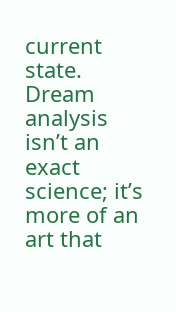current state. Dream analysis isn’t an exact science; it’s more of an art that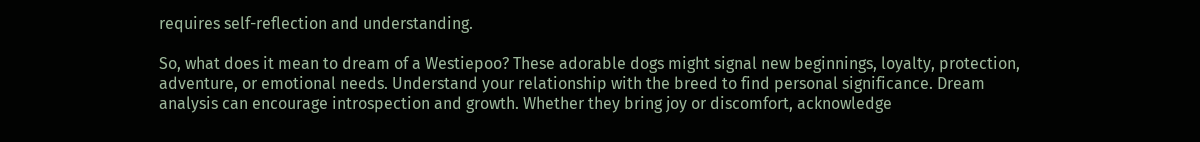requires self-reflection and understanding.

So, what does it mean to dream of a Westiepoo? These adorable dogs might signal new beginnings, loyalty, protection, adventure, or emotional needs. Understand your relationship with the breed to find personal significance. Dream analysis can encourage introspection and growth. Whether they bring joy or discomfort, acknowledge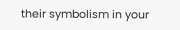their symbolism in your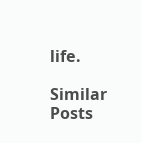life.

Similar Posts